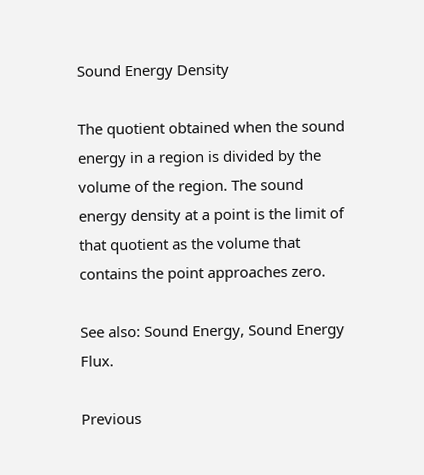Sound Energy Density

The quotient obtained when the sound energy in a region is divided by the volume of the region. The sound energy density at a point is the limit of that quotient as the volume that contains the point approaches zero.

See also: Sound Energy, Sound Energy Flux.

Previous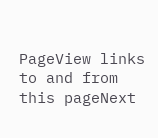PageView links to and from this pageNext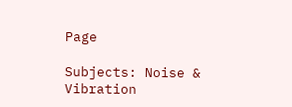Page

Subjects: Noise & Vibration